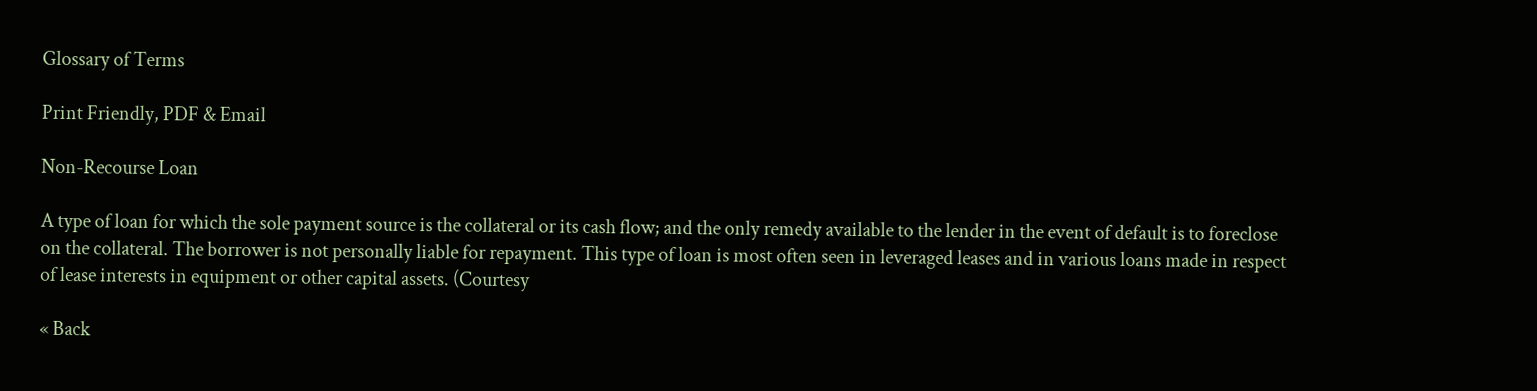Glossary of Terms

Print Friendly, PDF & Email

Non-Recourse Loan

A type of loan for which the sole payment source is the collateral or its cash flow; and the only remedy available to the lender in the event of default is to foreclose on the collateral. The borrower is not personally liable for repayment. This type of loan is most often seen in leveraged leases and in various loans made in respect of lease interests in equipment or other capital assets. (Courtesy

« Back